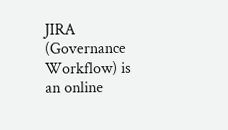JIRA (Governance Workflow) is an online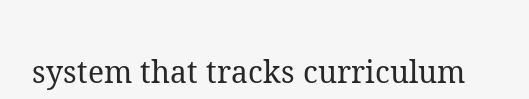system that tracks curriculum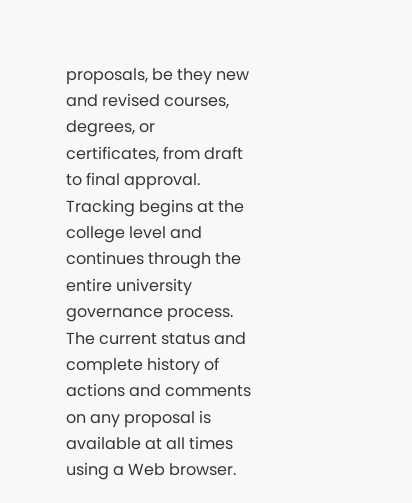proposals, be they new and revised courses, degrees, or certificates, from draft to final approval. Tracking begins at the college level and continues through the entire university governance process. The current status and complete history of actions and comments on any proposal is available at all times using a Web browser.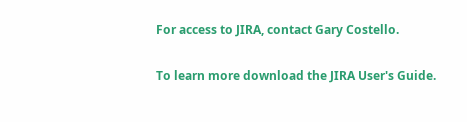For access to JIRA, contact Gary Costello.

To learn more download the JIRA User's Guide.